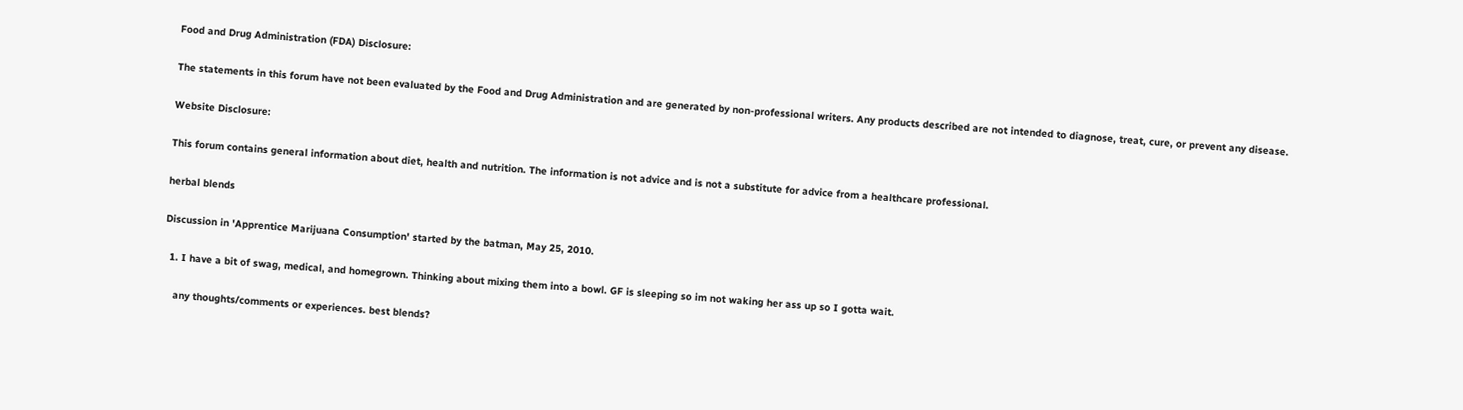Food and Drug Administration (FDA) Disclosure:

The statements in this forum have not been evaluated by the Food and Drug Administration and are generated by non-professional writers. Any products described are not intended to diagnose, treat, cure, or prevent any disease.

Website Disclosure:

This forum contains general information about diet, health and nutrition. The information is not advice and is not a substitute for advice from a healthcare professional.

herbal blends

Discussion in 'Apprentice Marijuana Consumption' started by the batman, May 25, 2010.

  1. I have a bit of swag, medical, and homegrown. Thinking about mixing them into a bowl. GF is sleeping so im not waking her ass up so I gotta wait.

    any thoughts/comments or experiences. best blends?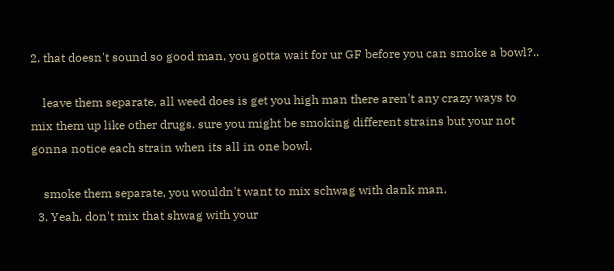2. that doesn't sound so good man, you gotta wait for ur GF before you can smoke a bowl?..

    leave them separate, all weed does is get you high man there aren't any crazy ways to mix them up like other drugs. sure you might be smoking different strains but your not gonna notice each strain when its all in one bowl.

    smoke them separate, you wouldn't want to mix schwag with dank man.
  3. Yeah, don't mix that shwag with your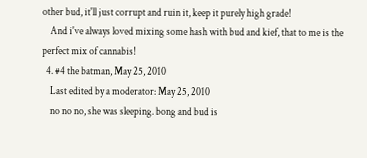other bud, it'll just corrupt and ruin it, keep it purely high grade!
    And i've always loved mixing some hash with bud and kief, that to me is the perfect mix of cannabis!
  4. #4 the batman, May 25, 2010
    Last edited by a moderator: May 25, 2010
    no no no, she was sleeping. bong and bud is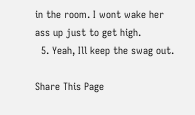in the room. I wont wake her ass up just to get high.
  5. Yeah, Ill keep the swag out.

Share This Page